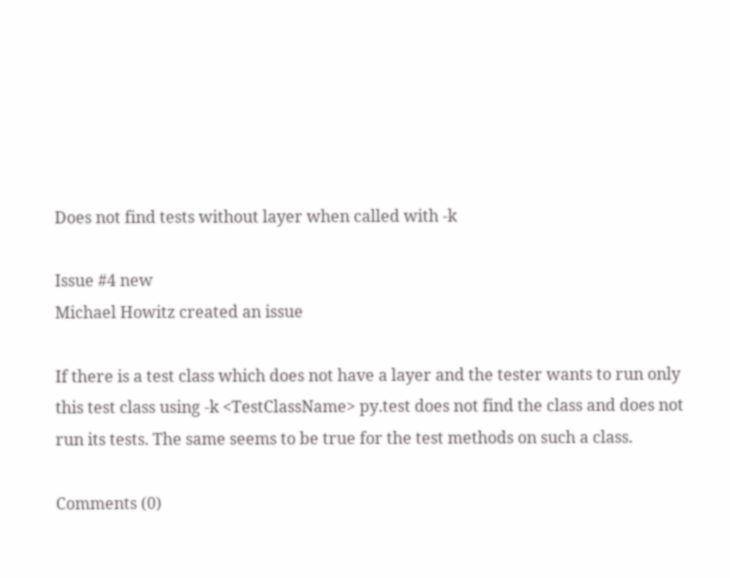Does not find tests without layer when called with -k

Issue #4 new
Michael Howitz created an issue

If there is a test class which does not have a layer and the tester wants to run only this test class using -k <TestClassName> py.test does not find the class and does not run its tests. The same seems to be true for the test methods on such a class.

Comments (0)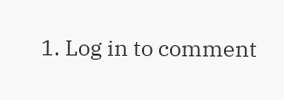1. Log in to comment